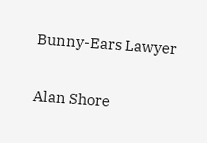Bunny-Ears Lawyer

Alan Shore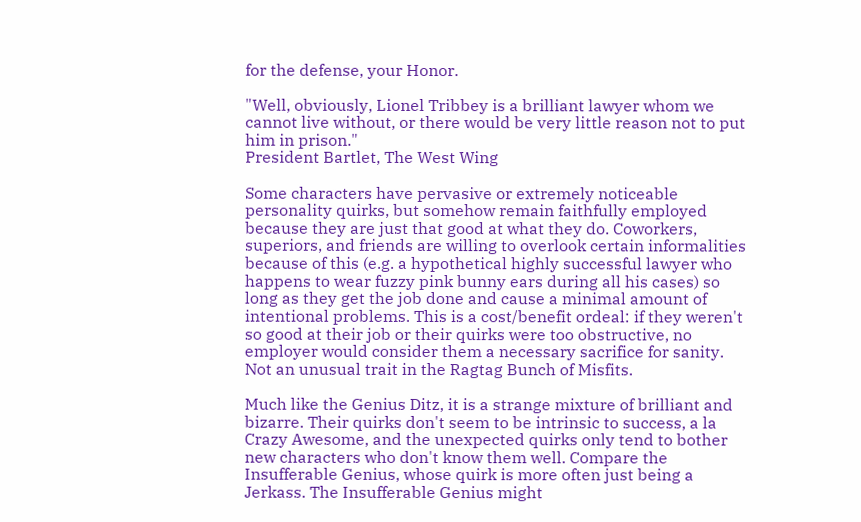for the defense, your Honor.

"Well, obviously, Lionel Tribbey is a brilliant lawyer whom we cannot live without, or there would be very little reason not to put him in prison."
President Bartlet, The West Wing

Some characters have pervasive or extremely noticeable personality quirks, but somehow remain faithfully employed because they are just that good at what they do. Coworkers, superiors, and friends are willing to overlook certain informalities because of this (e.g. a hypothetical highly successful lawyer who happens to wear fuzzy pink bunny ears during all his cases) so long as they get the job done and cause a minimal amount of intentional problems. This is a cost/benefit ordeal: if they weren't so good at their job or their quirks were too obstructive, no employer would consider them a necessary sacrifice for sanity. Not an unusual trait in the Ragtag Bunch of Misfits.

Much like the Genius Ditz, it is a strange mixture of brilliant and bizarre. Their quirks don't seem to be intrinsic to success, a la Crazy Awesome, and the unexpected quirks only tend to bother new characters who don't know them well. Compare the Insufferable Genius, whose quirk is more often just being a Jerkass. The Insufferable Genius might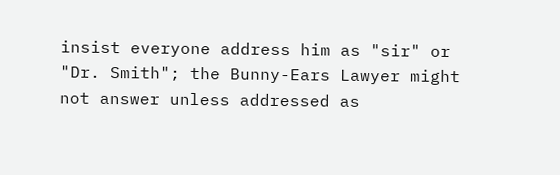insist everyone address him as "sir" or "Dr. Smith"; the Bunny-Ears Lawyer might not answer unless addressed as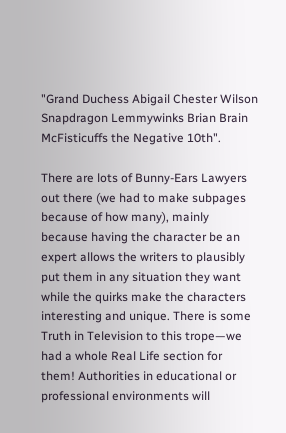"Grand Duchess Abigail Chester Wilson Snapdragon Lemmywinks Brian Brain McFisticuffs the Negative 10th".

There are lots of Bunny-Ears Lawyers out there (we had to make subpages because of how many), mainly because having the character be an expert allows the writers to plausibly put them in any situation they want while the quirks make the characters interesting and unique. There is some Truth in Television to this trope—we had a whole Real Life section for them! Authorities in educational or professional environments will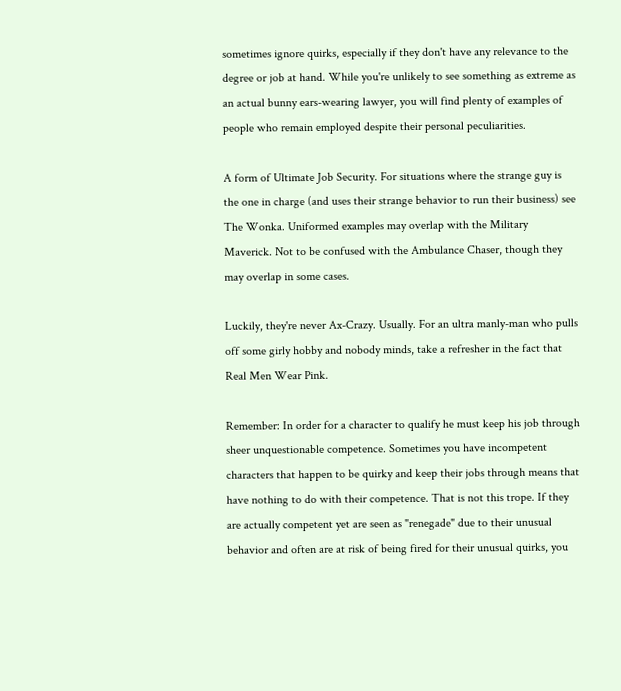sometimes ignore quirks, especially if they don't have any relevance to the degree or job at hand. While you're unlikely to see something as extreme as an actual bunny ears-wearing lawyer, you will find plenty of examples of people who remain employed despite their personal peculiarities.

A form of Ultimate Job Security. For situations where the strange guy is the one in charge (and uses their strange behavior to run their business) see The Wonka. Uniformed examples may overlap with the Military Maverick. Not to be confused with the Ambulance Chaser, though they may overlap in some cases.

Luckily, they're never Ax-Crazy. Usually. For an ultra manly-man who pulls off some girly hobby and nobody minds, take a refresher in the fact that Real Men Wear Pink.

Remember: In order for a character to qualify he must keep his job through sheer unquestionable competence. Sometimes you have incompetent characters that happen to be quirky and keep their jobs through means that have nothing to do with their competence. That is not this trope. If they are actually competent yet are seen as "renegade" due to their unusual behavior and often are at risk of being fired for their unusual quirks, you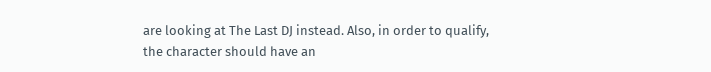are looking at The Last DJ instead. Also, in order to qualify, the character should have an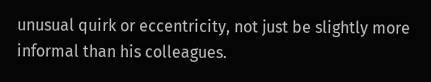unusual quirk or eccentricity, not just be slightly more informal than his colleagues.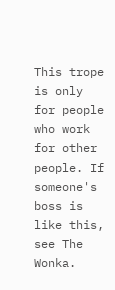This trope is only for people who work for other people. If someone's boss is like this, see The Wonka.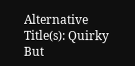Alternative Title(s): Quirky But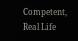Competent, Real Life